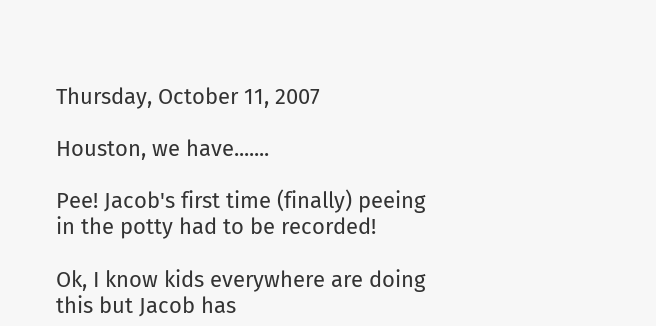Thursday, October 11, 2007

Houston, we have.......

Pee! Jacob's first time (finally) peeing in the potty had to be recorded!

Ok, I know kids everywhere are doing this but Jacob has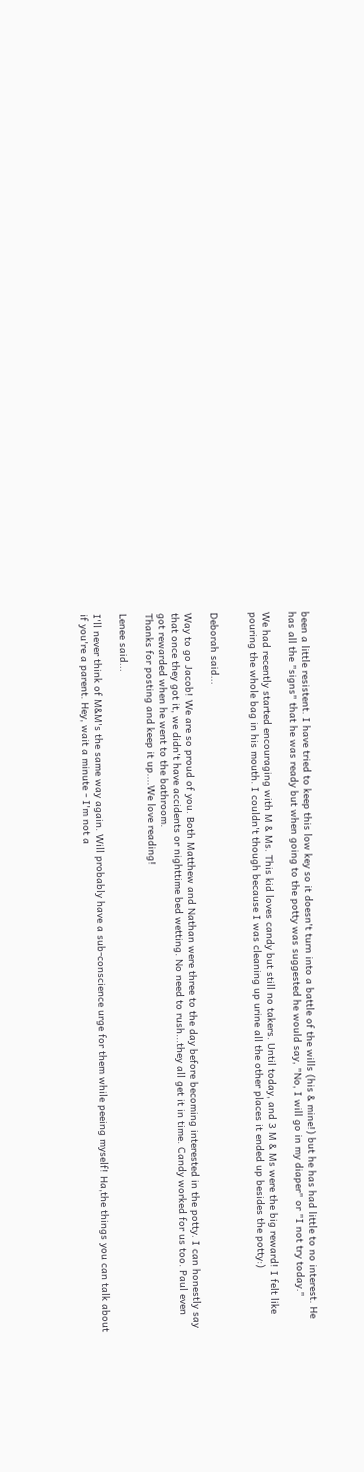been a little resistent. I have tried to keep this low key so it doesn't turn into a battle of the wills (his & mine!) but he has had little to no interest. He has all the "signs" that he was ready but when going to the potty was suggested he would say, "No, I will go in my diaper" or "I not try today."

We had recently started encouraging with M & Ms. This kid loves candy but still no takers. Until today, and 3 M & Ms were the big reward! I felt like pouring the whole bag in his mouth. I couldn't though because I was cleaning up urine all the other places it ended up besides the potty:)


Deborah said...

Way to go Jacob! We are so proud of you. Both Matthew and Nathan were three to the day before becoming interested in the potty. I can honestly say that once they got it, we didn't have accidents or nighttime bed wetting. No need to rush...they all get it in time. Candy worked for us too. Paul even got rewarded when he went to the bathroom.
Thanks for posting and keep it up....We love reading!

Lenee said...

I'll never think of M&M's the same way again. Will probably have a sub-conscience urge for them while peeing myself! Ha,the things you can talk about if you're a parent. Hey, wait a minute - I'm not a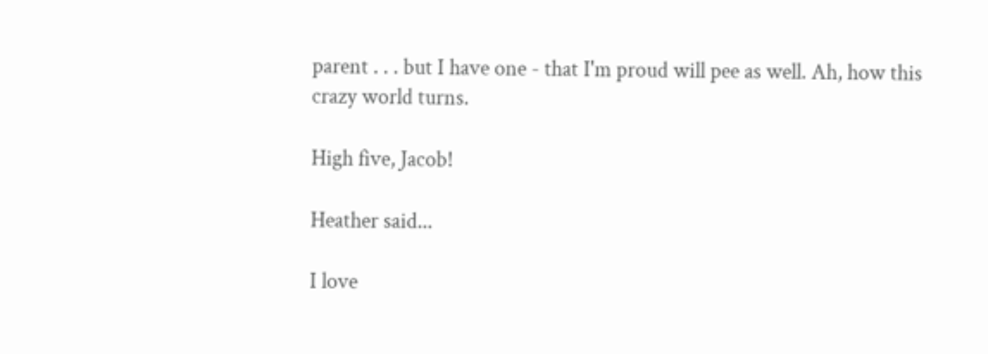parent . . . but I have one - that I'm proud will pee as well. Ah, how this crazy world turns.

High five, Jacob!

Heather said...

I love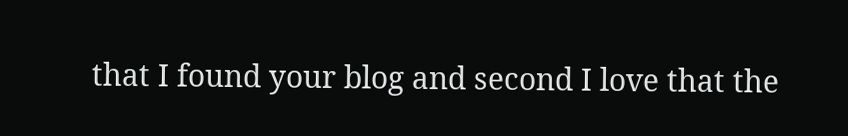that I found your blog and second I love that the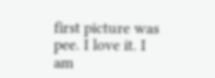first picture was pee. I love it. I am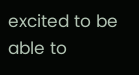excited to be able to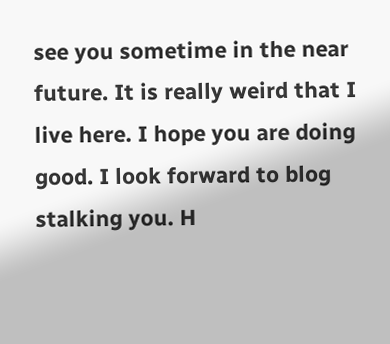see you sometime in the near future. It is really weird that I live here. I hope you are doing good. I look forward to blog stalking you. H